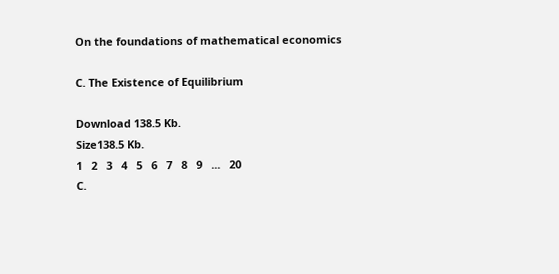On the foundations of mathematical economics

C. The Existence of Equilibrium

Download 138.5 Kb.
Size138.5 Kb.
1   2   3   4   5   6   7   8   9   ...   20
C.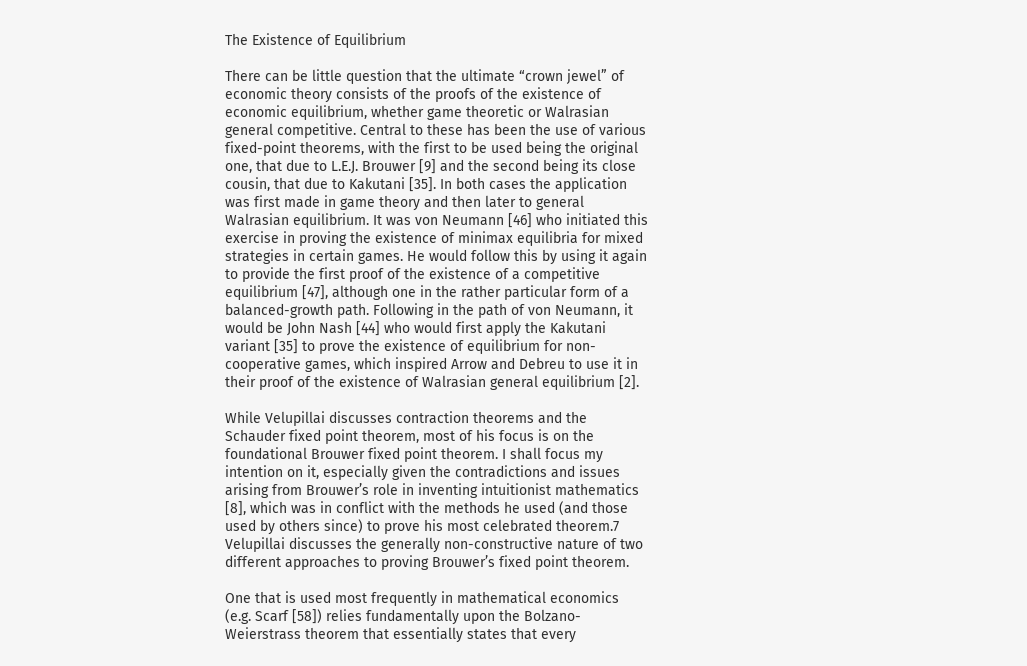The Existence of Equilibrium

There can be little question that the ultimate “crown jewel” of economic theory consists of the proofs of the existence of economic equilibrium, whether game theoretic or Walrasian general competitive. Central to these has been the use of various fixed-point theorems, with the first to be used being the original one, that due to L.E.J. Brouwer [9] and the second being its close cousin, that due to Kakutani [35]. In both cases the application was first made in game theory and then later to general Walrasian equilibrium. It was von Neumann [46] who initiated this exercise in proving the existence of minimax equilibria for mixed strategies in certain games. He would follow this by using it again to provide the first proof of the existence of a competitive equilibrium [47], although one in the rather particular form of a balanced-growth path. Following in the path of von Neumann, it would be John Nash [44] who would first apply the Kakutani variant [35] to prove the existence of equilibrium for non-cooperative games, which inspired Arrow and Debreu to use it in their proof of the existence of Walrasian general equilibrium [2].

While Velupillai discusses contraction theorems and the Schauder fixed point theorem, most of his focus is on the foundational Brouwer fixed point theorem. I shall focus my intention on it, especially given the contradictions and issues arising from Brouwer’s role in inventing intuitionist mathematics [8], which was in conflict with the methods he used (and those used by others since) to prove his most celebrated theorem.7 Velupillai discusses the generally non-constructive nature of two different approaches to proving Brouwer’s fixed point theorem.

One that is used most frequently in mathematical economics (e.g. Scarf [58]) relies fundamentally upon the Bolzano-Weierstrass theorem that essentially states that every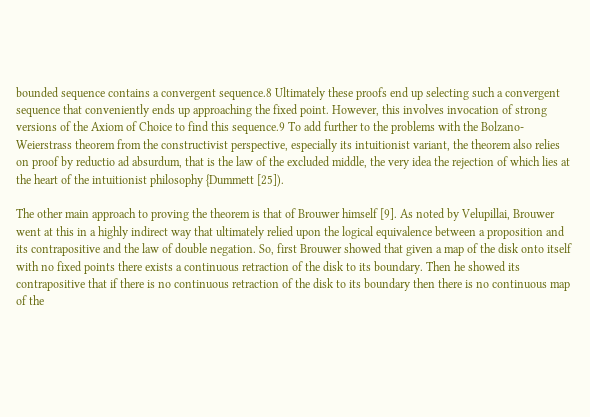bounded sequence contains a convergent sequence.8 Ultimately these proofs end up selecting such a convergent sequence that conveniently ends up approaching the fixed point. However, this involves invocation of strong versions of the Axiom of Choice to find this sequence.9 To add further to the problems with the Bolzano-Weierstrass theorem from the constructivist perspective, especially its intuitionist variant, the theorem also relies on proof by reductio ad absurdum, that is the law of the excluded middle, the very idea the rejection of which lies at the heart of the intuitionist philosophy {Dummett [25]).

The other main approach to proving the theorem is that of Brouwer himself [9]. As noted by Velupillai, Brouwer went at this in a highly indirect way that ultimately relied upon the logical equivalence between a proposition and its contrapositive and the law of double negation. So, first Brouwer showed that given a map of the disk onto itself with no fixed points there exists a continuous retraction of the disk to its boundary. Then he showed its contrapositive that if there is no continuous retraction of the disk to its boundary then there is no continuous map of the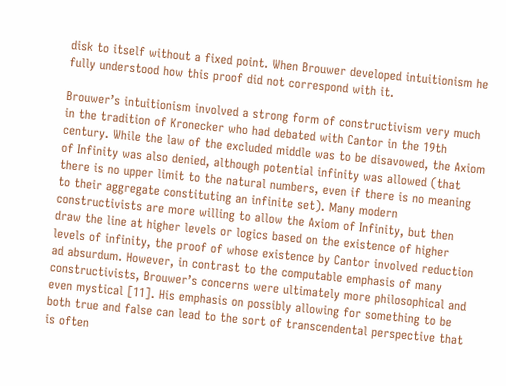disk to itself without a fixed point. When Brouwer developed intuitionism he fully understood how this proof did not correspond with it.

Brouwer’s intuitionism involved a strong form of constructivism very much in the tradition of Kronecker who had debated with Cantor in the 19th century. While the law of the excluded middle was to be disavowed, the Axiom of Infinity was also denied, although potential infinity was allowed (that there is no upper limit to the natural numbers, even if there is no meaning to their aggregate constituting an infinite set). Many modern constructivists are more willing to allow the Axiom of Infinity, but then draw the line at higher levels or logics based on the existence of higher levels of infinity, the proof of whose existence by Cantor involved reduction ad absurdum. However, in contrast to the computable emphasis of many constructivists, Brouwer’s concerns were ultimately more philosophical and even mystical [11]. His emphasis on possibly allowing for something to be both true and false can lead to the sort of transcendental perspective that is often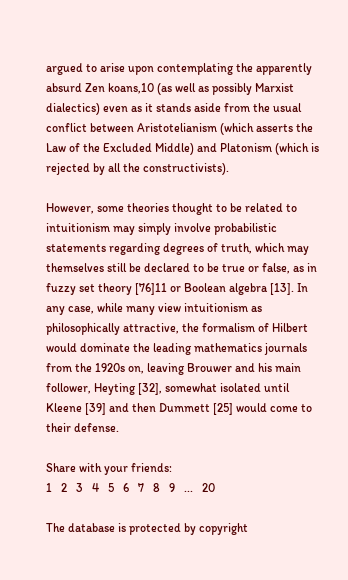argued to arise upon contemplating the apparently absurd Zen koans,10 (as well as possibly Marxist dialectics) even as it stands aside from the usual conflict between Aristotelianism (which asserts the Law of the Excluded Middle) and Platonism (which is rejected by all the constructivists).

However, some theories thought to be related to intuitionism may simply involve probabilistic statements regarding degrees of truth, which may themselves still be declared to be true or false, as in fuzzy set theory [76]11 or Boolean algebra [13]. In any case, while many view intuitionism as philosophically attractive, the formalism of Hilbert would dominate the leading mathematics journals from the 1920s on, leaving Brouwer and his main follower, Heyting [32], somewhat isolated until Kleene [39] and then Dummett [25] would come to their defense.

Share with your friends:
1   2   3   4   5   6   7   8   9   ...   20

The database is protected by copyright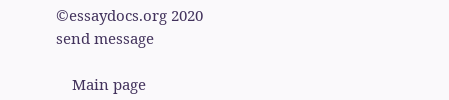©essaydocs.org 2020
send message

    Main page